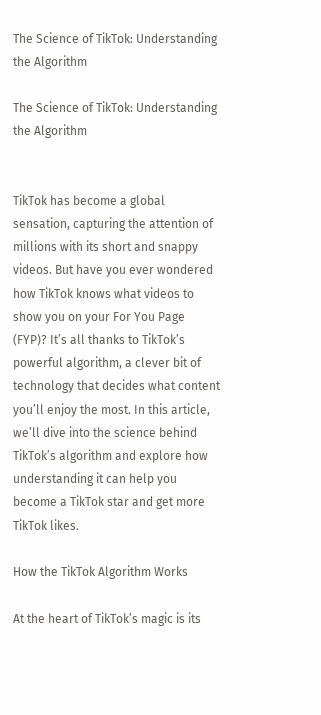The Science of TikTok: Understanding the Algorithm

The Science of TikTok: Understanding the Algorithm


TikTok has become a global sensation, capturing the attention of millions with its short and snappy videos. But have you ever wondered how TikTok knows what videos to show you on your For You Page (FYP)? It’s all thanks to TikTok’s powerful algorithm, a clever bit of technology that decides what content you’ll enjoy the most. In this article, we’ll dive into the science behind TikTok’s algorithm and explore how understanding it can help you become a TikTok star and get more TikTok likes.

How the TikTok Algorithm Works

At the heart of TikTok’s magic is its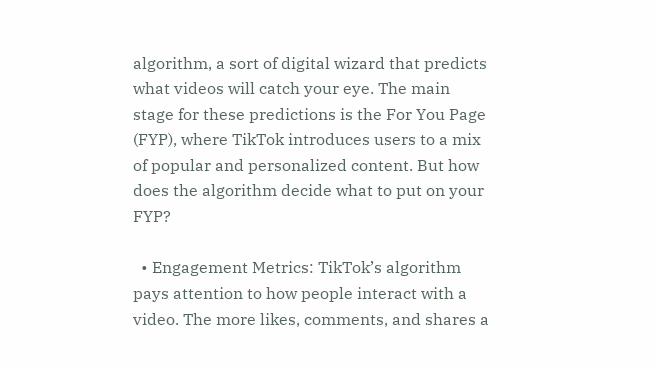algorithm, a sort of digital wizard that predicts what videos will catch your eye. The main stage for these predictions is the For You Page (FYP), where TikTok introduces users to a mix of popular and personalized content. But how does the algorithm decide what to put on your FYP?

  • Engagement Metrics: TikTok’s algorithm pays attention to how people interact with a video. The more likes, comments, and shares a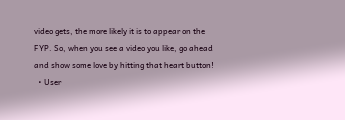video gets, the more likely it is to appear on the FYP. So, when you see a video you like, go ahead and show some love by hitting that heart button!
  • User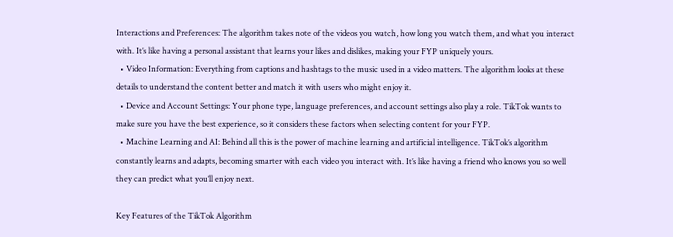Interactions and Preferences: The algorithm takes note of the videos you watch, how long you watch them, and what you interact with. It’s like having a personal assistant that learns your likes and dislikes, making your FYP uniquely yours.
  • Video Information: Everything from captions and hashtags to the music used in a video matters. The algorithm looks at these details to understand the content better and match it with users who might enjoy it.
  • Device and Account Settings: Your phone type, language preferences, and account settings also play a role. TikTok wants to make sure you have the best experience, so it considers these factors when selecting content for your FYP.
  • Machine Learning and AI: Behind all this is the power of machine learning and artificial intelligence. TikTok’s algorithm constantly learns and adapts, becoming smarter with each video you interact with. It’s like having a friend who knows you so well they can predict what you’ll enjoy next.

Key Features of the TikTok Algorithm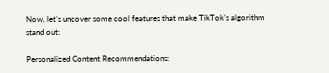Now, let’s uncover some cool features that make TikTok’s algorithm stand out:

Personalized Content Recommendations: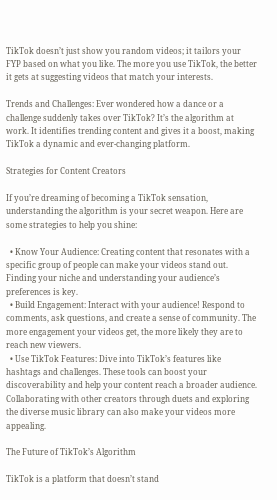TikTok doesn’t just show you random videos; it tailors your FYP based on what you like. The more you use TikTok, the better it gets at suggesting videos that match your interests.

Trends and Challenges: Ever wondered how a dance or a challenge suddenly takes over TikTok? It’s the algorithm at work. It identifies trending content and gives it a boost, making TikTok a dynamic and ever-changing platform.

Strategies for Content Creators

If you’re dreaming of becoming a TikTok sensation, understanding the algorithm is your secret weapon. Here are some strategies to help you shine:

  • Know Your Audience: Creating content that resonates with a specific group of people can make your videos stand out. Finding your niche and understanding your audience’s preferences is key.
  • Build Engagement: Interact with your audience! Respond to comments, ask questions, and create a sense of community. The more engagement your videos get, the more likely they are to reach new viewers.
  • Use TikTok Features: Dive into TikTok’s features like hashtags and challenges. These tools can boost your discoverability and help your content reach a broader audience. Collaborating with other creators through duets and exploring the diverse music library can also make your videos more appealing.

The Future of TikTok’s Algorithm

TikTok is a platform that doesn’t stand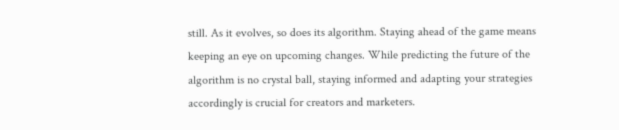still. As it evolves, so does its algorithm. Staying ahead of the game means keeping an eye on upcoming changes. While predicting the future of the algorithm is no crystal ball, staying informed and adapting your strategies accordingly is crucial for creators and marketers.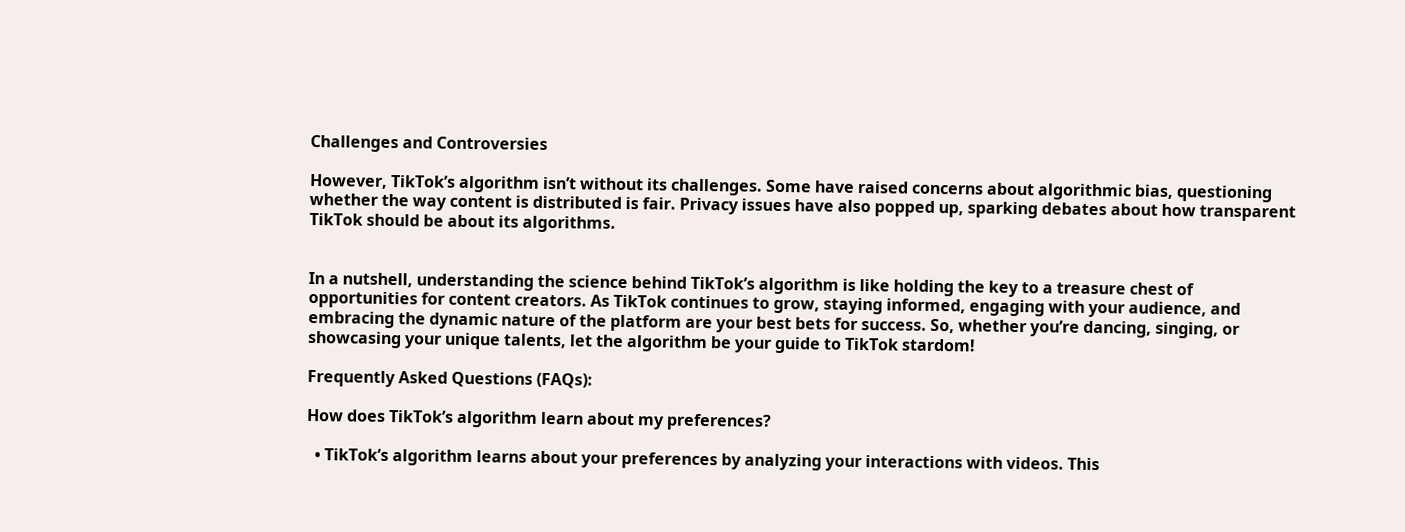Challenges and Controversies

However, TikTok’s algorithm isn’t without its challenges. Some have raised concerns about algorithmic bias, questioning whether the way content is distributed is fair. Privacy issues have also popped up, sparking debates about how transparent TikTok should be about its algorithms.


In a nutshell, understanding the science behind TikTok’s algorithm is like holding the key to a treasure chest of opportunities for content creators. As TikTok continues to grow, staying informed, engaging with your audience, and embracing the dynamic nature of the platform are your best bets for success. So, whether you’re dancing, singing, or showcasing your unique talents, let the algorithm be your guide to TikTok stardom!

Frequently Asked Questions (FAQs):

How does TikTok’s algorithm learn about my preferences?

  • TikTok’s algorithm learns about your preferences by analyzing your interactions with videos. This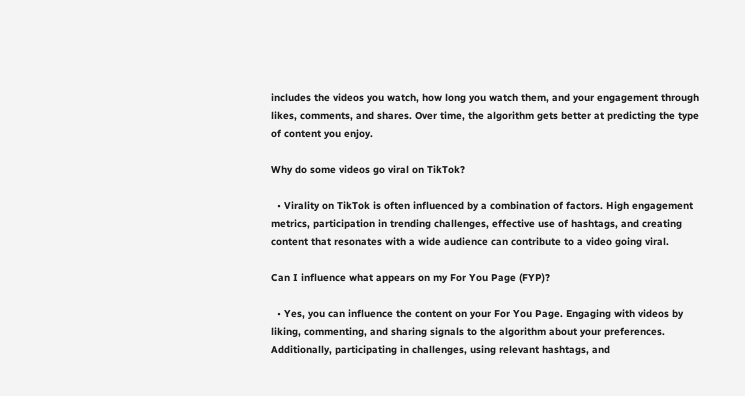includes the videos you watch, how long you watch them, and your engagement through likes, comments, and shares. Over time, the algorithm gets better at predicting the type of content you enjoy.

Why do some videos go viral on TikTok?

  • Virality on TikTok is often influenced by a combination of factors. High engagement metrics, participation in trending challenges, effective use of hashtags, and creating content that resonates with a wide audience can contribute to a video going viral.

Can I influence what appears on my For You Page (FYP)?

  • Yes, you can influence the content on your For You Page. Engaging with videos by liking, commenting, and sharing signals to the algorithm about your preferences. Additionally, participating in challenges, using relevant hashtags, and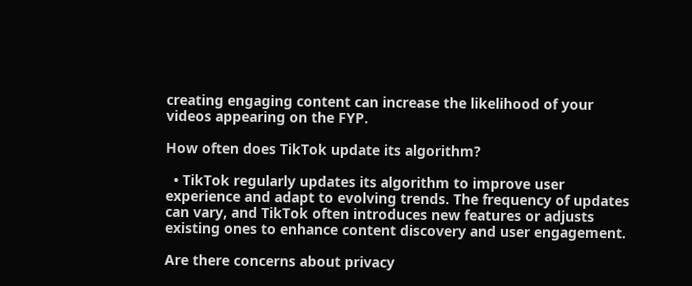creating engaging content can increase the likelihood of your videos appearing on the FYP.

How often does TikTok update its algorithm?

  • TikTok regularly updates its algorithm to improve user experience and adapt to evolving trends. The frequency of updates can vary, and TikTok often introduces new features or adjusts existing ones to enhance content discovery and user engagement.

Are there concerns about privacy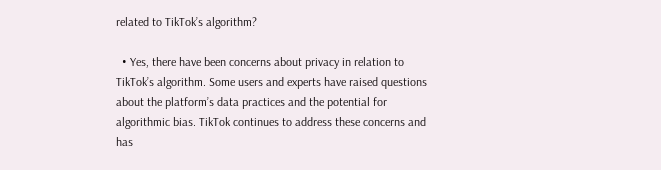related to TikTok’s algorithm?

  • Yes, there have been concerns about privacy in relation to TikTok’s algorithm. Some users and experts have raised questions about the platform’s data practices and the potential for algorithmic bias. TikTok continues to address these concerns and has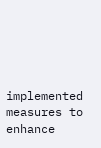implemented measures to enhance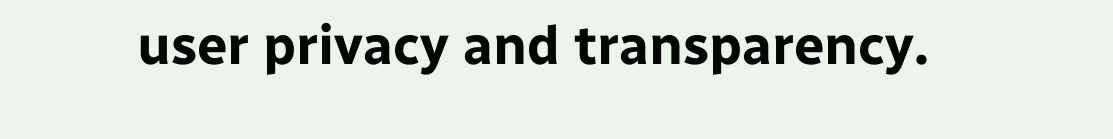user privacy and transparency.